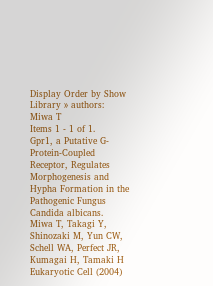Display Order by Show
Library » authors: Miwa T
Items 1 - 1 of 1.
Gpr1, a Putative G-Protein-Coupled Receptor, Regulates Morphogenesis and Hypha Formation in the Pathogenic Fungus Candida albicans.
Miwa T, Takagi Y, Shinozaki M, Yun CW, Schell WA, Perfect JR, Kumagai H, Tamaki H
Eukaryotic Cell (2004)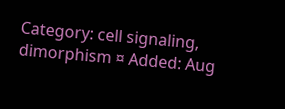Category: cell signaling, dimorphism ¤ Added: Aug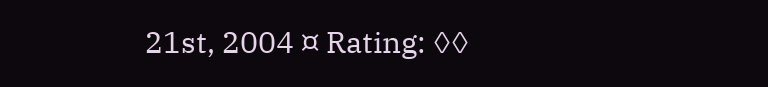21st, 2004 ¤ Rating: ◊◊